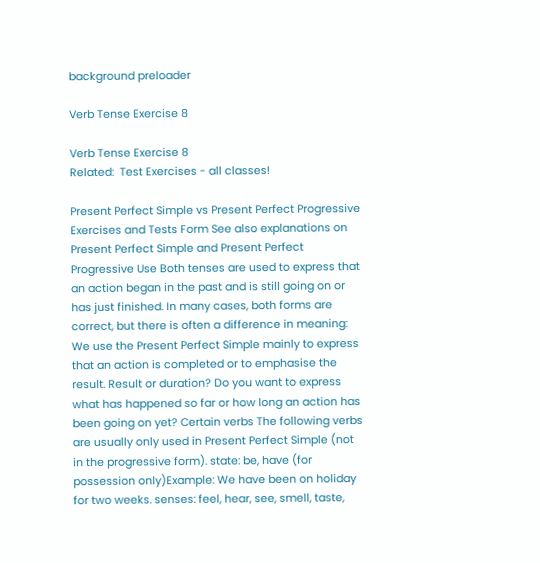background preloader

Verb Tense Exercise 8

Verb Tense Exercise 8
Related:  Test Exercises - all classes!

Present Perfect Simple vs Present Perfect Progressive Exercises and Tests Form See also explanations on Present Perfect Simple and Present Perfect Progressive Use Both tenses are used to express that an action began in the past and is still going on or has just finished. In many cases, both forms are correct, but there is often a difference in meaning: We use the Present Perfect Simple mainly to express that an action is completed or to emphasise the result. Result or duration? Do you want to express what has happened so far or how long an action has been going on yet? Certain verbs The following verbs are usually only used in Present Perfect Simple (not in the progressive form). state: be, have (for possession only)Example: We have been on holiday for two weeks. senses: feel, hear, see, smell, taste,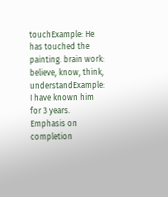touchExample: He has touched the painting. brain work: believe, know, think, understandExample: I have known him for 3 years. Emphasis on completion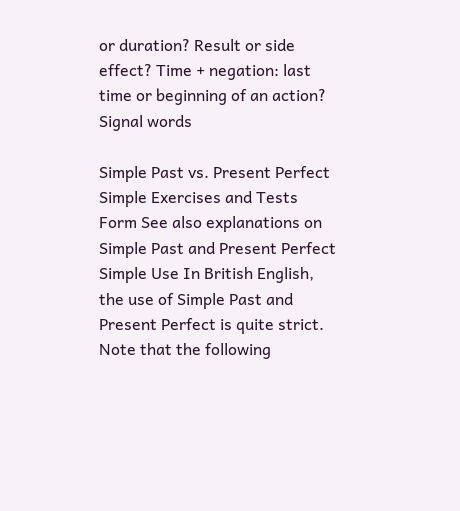or duration? Result or side effect? Time + negation: last time or beginning of an action? Signal words

Simple Past vs. Present Perfect Simple Exercises and Tests Form See also explanations on Simple Past and Present Perfect Simple Use In British English, the use of Simple Past and Present Perfect is quite strict. Note that the following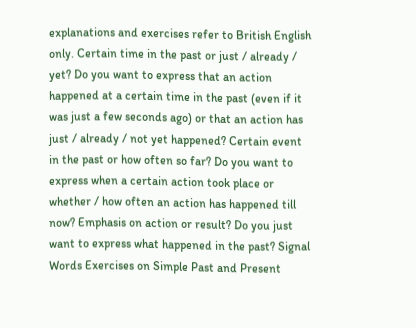explanations and exercises refer to British English only. Certain time in the past or just / already / yet? Do you want to express that an action happened at a certain time in the past (even if it was just a few seconds ago) or that an action has just / already / not yet happened? Certain event in the past or how often so far? Do you want to express when a certain action took place or whether / how often an action has happened till now? Emphasis on action or result? Do you just want to express what happened in the past? Signal Words Exercises on Simple Past and Present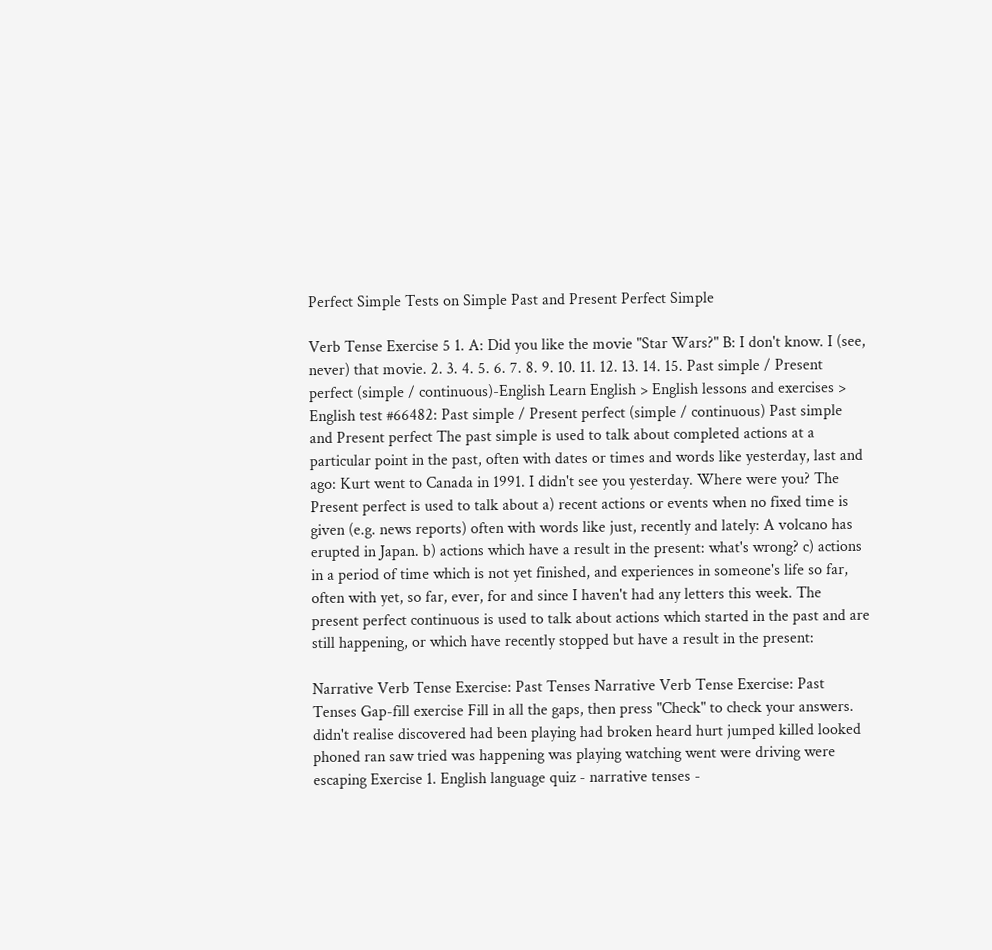Perfect Simple Tests on Simple Past and Present Perfect Simple

Verb Tense Exercise 5 1. A: Did you like the movie "Star Wars?" B: I don't know. I (see, never) that movie. 2. 3. 4. 5. 6. 7. 8. 9. 10. 11. 12. 13. 14. 15. Past simple / Present perfect (simple / continuous)-English Learn English > English lessons and exercises > English test #66482: Past simple / Present perfect (simple / continuous) Past simple and Present perfect The past simple is used to talk about completed actions at a particular point in the past, often with dates or times and words like yesterday, last and ago: Kurt went to Canada in 1991. I didn't see you yesterday. Where were you? The Present perfect is used to talk about a) recent actions or events when no fixed time is given (e.g. news reports) often with words like just, recently and lately: A volcano has erupted in Japan. b) actions which have a result in the present: what's wrong? c) actions in a period of time which is not yet finished, and experiences in someone's life so far, often with yet, so far, ever, for and since I haven't had any letters this week. The present perfect continuous is used to talk about actions which started in the past and are still happening, or which have recently stopped but have a result in the present:

Narrative Verb Tense Exercise: Past Tenses Narrative Verb Tense Exercise: Past Tenses Gap-fill exercise Fill in all the gaps, then press "Check" to check your answers. didn't realise discovered had been playing had broken heard hurt jumped killed looked phoned ran saw tried was happening was playing watching went were driving were escaping Exercise 1. English language quiz - narrative tenses -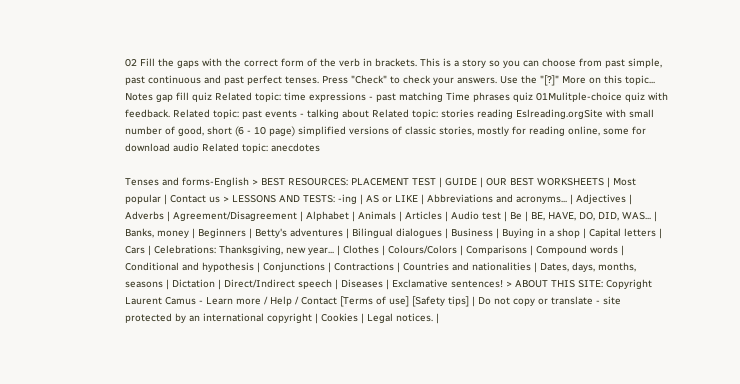02 Fill the gaps with the correct form of the verb in brackets. This is a story so you can choose from past simple, past continuous and past perfect tenses. Press "Check" to check your answers. Use the "[?]" More on this topic... Notes gap fill quiz Related topic: time expressions - past matching Time phrases quiz 01Mulitple-choice quiz with feedback. Related topic: past events - talking about Related topic: stories reading Eslreading.orgSite with small number of good, short (6 - 10 page) simplified versions of classic stories, mostly for reading online, some for download audio Related topic: anecdotes

Tenses and forms-English > BEST RESOURCES: PLACEMENT TEST | GUIDE | OUR BEST WORKSHEETS | Most popular | Contact us > LESSONS AND TESTS: -ing | AS or LIKE | Abbreviations and acronyms... | Adjectives | Adverbs | Agreement/Disagreement | Alphabet | Animals | Articles | Audio test | Be | BE, HAVE, DO, DID, WAS... | Banks, money | Beginners | Betty's adventures | Bilingual dialogues | Business | Buying in a shop | Capital letters | Cars | Celebrations: Thanksgiving, new year... | Clothes | Colours/Colors | Comparisons | Compound words | Conditional and hypothesis | Conjunctions | Contractions | Countries and nationalities | Dates, days, months, seasons | Dictation | Direct/Indirect speech | Diseases | Exclamative sentences! > ABOUT THIS SITE: Copyright Laurent Camus - Learn more / Help / Contact [Terms of use] [Safety tips] | Do not copy or translate - site protected by an international copyright | Cookies | Legal notices. |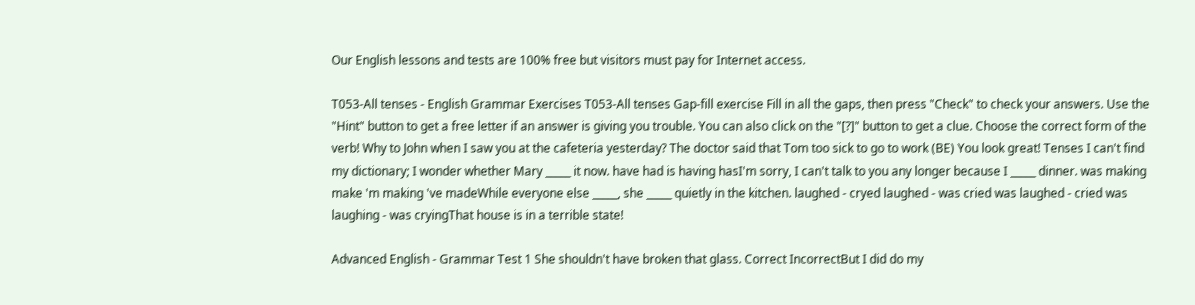Our English lessons and tests are 100% free but visitors must pay for Internet access.

T053-All tenses - English Grammar Exercises T053-All tenses Gap-fill exercise Fill in all the gaps, then press "Check" to check your answers. Use the "Hint" button to get a free letter if an answer is giving you trouble. You can also click on the "[?]" button to get a clue. Choose the correct form of the verb! Why to John when I saw you at the cafeteria yesterday? The doctor said that Tom too sick to go to work (BE) You look great! Tenses I can't find my dictionary; I wonder whether Mary _____ it now. have had is having hasI'm sorry, I can't talk to you any longer because I _____ dinner. was making make 'm making 've madeWhile everyone else _____, she _____ quietly in the kitchen. laughed - cryed laughed - was cried was laughed - cried was laughing - was cryingThat house is in a terrible state!

Advanced English - Grammar Test 1 She shouldn't have broken that glass. Correct IncorrectBut I did do my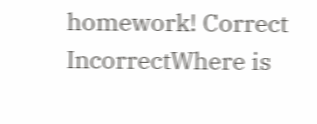homework! Correct IncorrectWhere is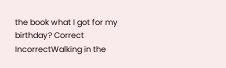the book what I got for my birthday? Correct IncorrectWalking in the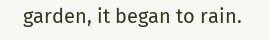garden, it began to rain.